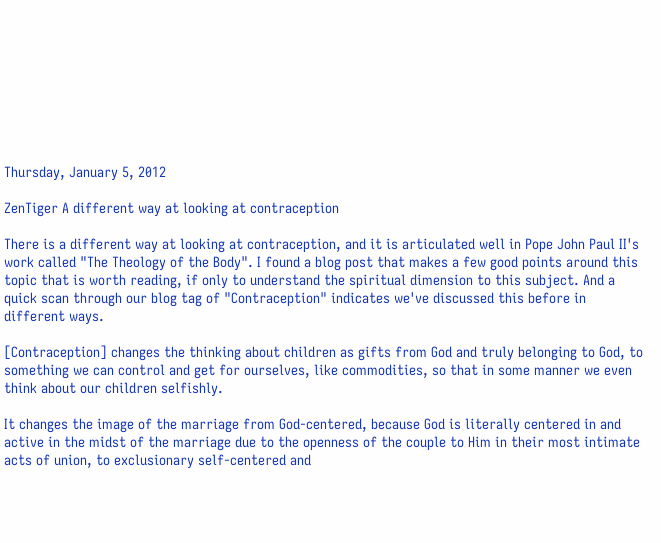Thursday, January 5, 2012

ZenTiger A different way at looking at contraception

There is a different way at looking at contraception, and it is articulated well in Pope John Paul II's work called "The Theology of the Body". I found a blog post that makes a few good points around this topic that is worth reading, if only to understand the spiritual dimension to this subject. And a quick scan through our blog tag of "Contraception" indicates we've discussed this before in different ways.

[Contraception] changes the thinking about children as gifts from God and truly belonging to God, to something we can control and get for ourselves, like commodities, so that in some manner we even think about our children selfishly.

It changes the image of the marriage from God-centered, because God is literally centered in and active in the midst of the marriage due to the openness of the couple to Him in their most intimate acts of union, to exclusionary self-centered and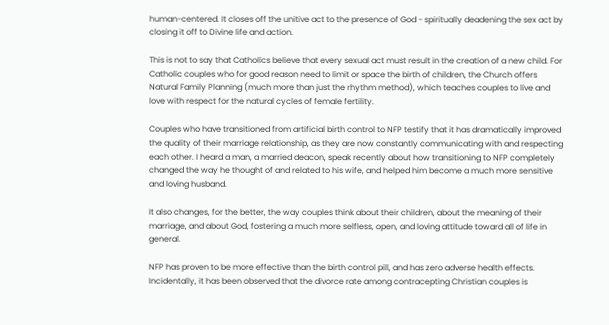human-centered. It closes off the unitive act to the presence of God - spiritually deadening the sex act by closing it off to Divine life and action.

This is not to say that Catholics believe that every sexual act must result in the creation of a new child. For Catholic couples who for good reason need to limit or space the birth of children, the Church offers Natural Family Planning (much more than just the rhythm method), which teaches couples to live and love with respect for the natural cycles of female fertility.

Couples who have transitioned from artificial birth control to NFP testify that it has dramatically improved the quality of their marriage relationship, as they are now constantly communicating with and respecting each other. I heard a man, a married deacon, speak recently about how transitioning to NFP completely changed the way he thought of and related to his wife, and helped him become a much more sensitive and loving husband.

It also changes, for the better, the way couples think about their children, about the meaning of their marriage, and about God, fostering a much more selfless, open, and loving attitude toward all of life in general.

NFP has proven to be more effective than the birth control pill, and has zero adverse health effects. Incidentally, it has been observed that the divorce rate among contracepting Christian couples is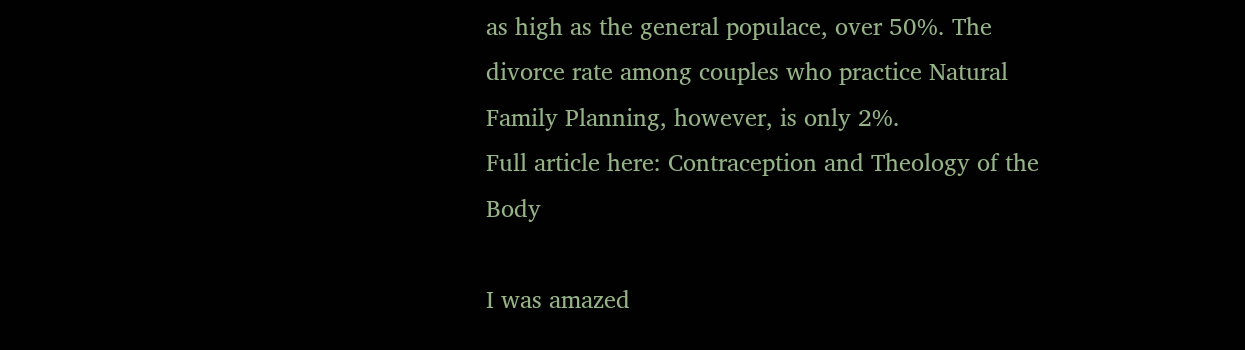as high as the general populace, over 50%. The divorce rate among couples who practice Natural Family Planning, however, is only 2%.
Full article here: Contraception and Theology of the Body

I was amazed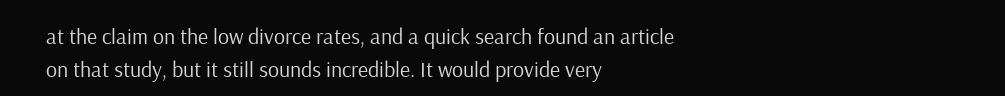at the claim on the low divorce rates, and a quick search found an article on that study, but it still sounds incredible. It would provide very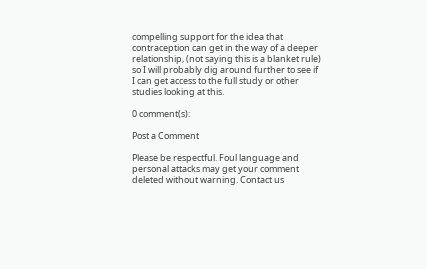compelling support for the idea that contraception can get in the way of a deeper relationship, (not saying this is a blanket rule) so I will probably dig around further to see if I can get access to the full study or other studies looking at this.

0 comment(s):

Post a Comment

Please be respectful. Foul language and personal attacks may get your comment deleted without warning. Contact us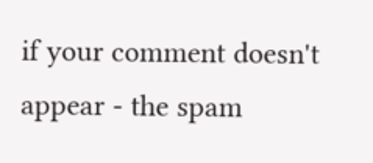if your comment doesn't appear - the spam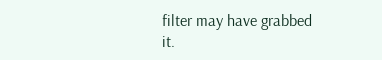filter may have grabbed it.